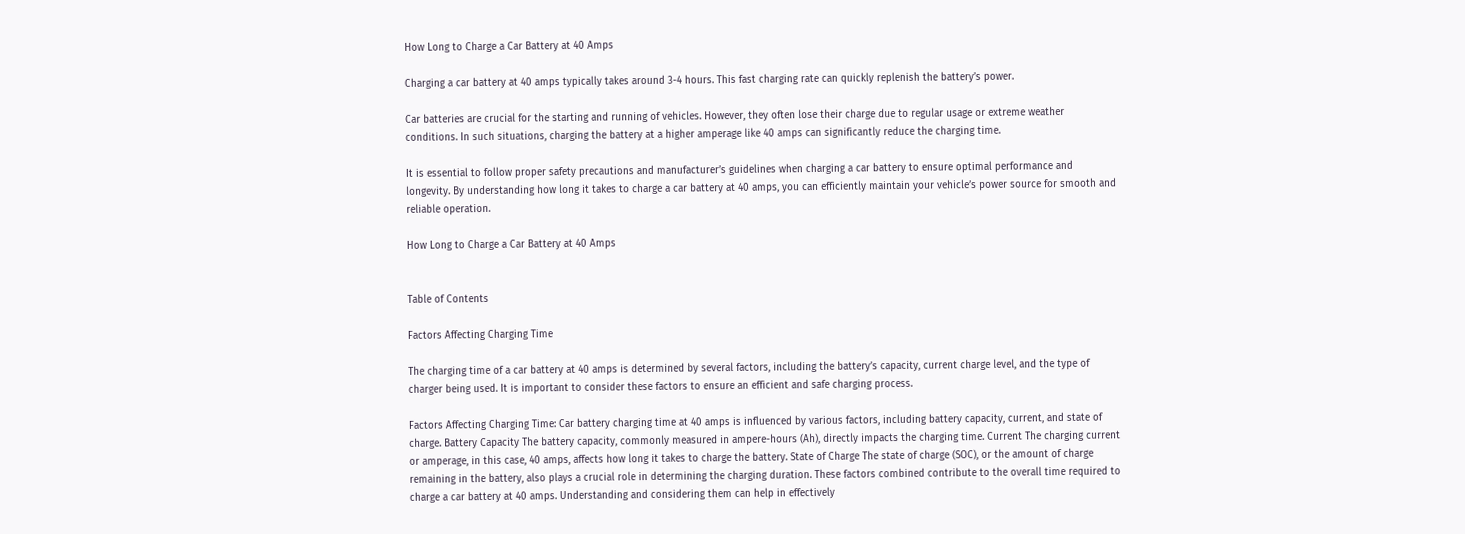How Long to Charge a Car Battery at 40 Amps

Charging a car battery at 40 amps typically takes around 3-4 hours. This fast charging rate can quickly replenish the battery’s power.

Car batteries are crucial for the starting and running of vehicles. However, they often lose their charge due to regular usage or extreme weather conditions. In such situations, charging the battery at a higher amperage like 40 amps can significantly reduce the charging time.

It is essential to follow proper safety precautions and manufacturer’s guidelines when charging a car battery to ensure optimal performance and longevity. By understanding how long it takes to charge a car battery at 40 amps, you can efficiently maintain your vehicle’s power source for smooth and reliable operation.

How Long to Charge a Car Battery at 40 Amps


Table of Contents

Factors Affecting Charging Time

The charging time of a car battery at 40 amps is determined by several factors, including the battery’s capacity, current charge level, and the type of charger being used. It is important to consider these factors to ensure an efficient and safe charging process.

Factors Affecting Charging Time: Car battery charging time at 40 amps is influenced by various factors, including battery capacity, current, and state of charge. Battery Capacity The battery capacity, commonly measured in ampere-hours (Ah), directly impacts the charging time. Current The charging current or amperage, in this case, 40 amps, affects how long it takes to charge the battery. State of Charge The state of charge (SOC), or the amount of charge remaining in the battery, also plays a crucial role in determining the charging duration. These factors combined contribute to the overall time required to charge a car battery at 40 amps. Understanding and considering them can help in effectively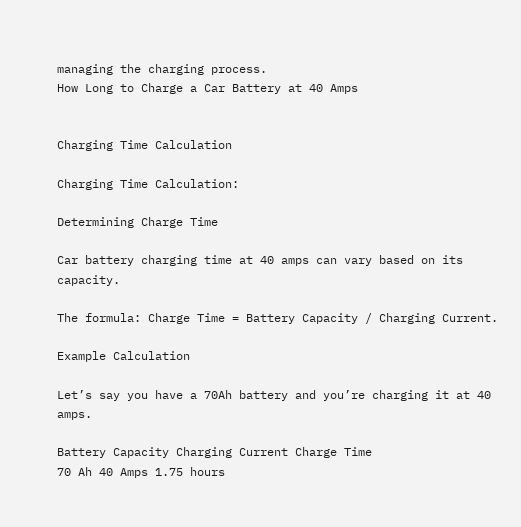managing the charging process.
How Long to Charge a Car Battery at 40 Amps


Charging Time Calculation

Charging Time Calculation:

Determining Charge Time

Car battery charging time at 40 amps can vary based on its capacity.

The formula: Charge Time = Battery Capacity / Charging Current.

Example Calculation

Let’s say you have a 70Ah battery and you’re charging it at 40 amps.

Battery Capacity Charging Current Charge Time
70 Ah 40 Amps 1.75 hours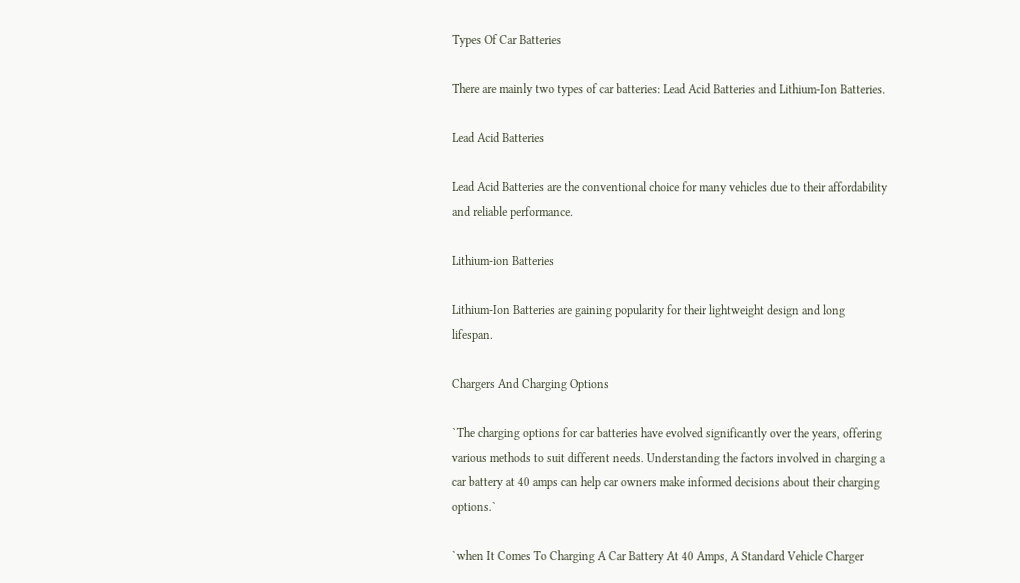Types Of Car Batteries

There are mainly two types of car batteries: Lead Acid Batteries and Lithium-Ion Batteries.

Lead Acid Batteries

Lead Acid Batteries are the conventional choice for many vehicles due to their affordability and reliable performance.

Lithium-ion Batteries

Lithium-Ion Batteries are gaining popularity for their lightweight design and long lifespan.

Chargers And Charging Options

`The charging options for car batteries have evolved significantly over the years, offering various methods to suit different needs. Understanding the factors involved in charging a car battery at 40 amps can help car owners make informed decisions about their charging options.`

`when It Comes To Charging A Car Battery At 40 Amps, A Standard Vehicle Charger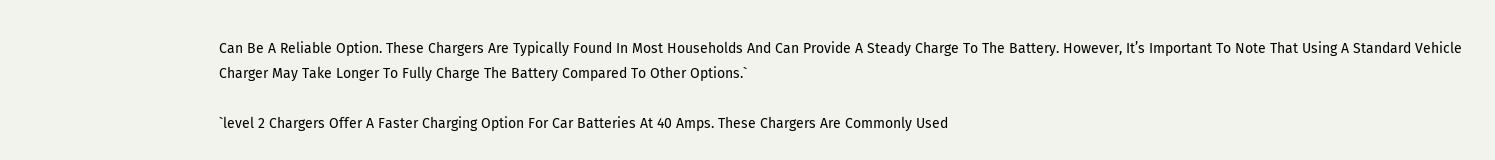Can Be A Reliable Option. These Chargers Are Typically Found In Most Households And Can Provide A Steady Charge To The Battery. However, It’s Important To Note That Using A Standard Vehicle Charger May Take Longer To Fully Charge The Battery Compared To Other Options.`

`level 2 Chargers Offer A Faster Charging Option For Car Batteries At 40 Amps. These Chargers Are Commonly Used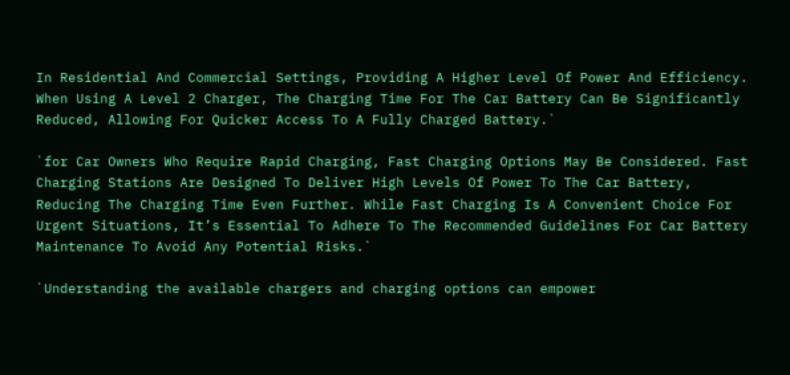In Residential And Commercial Settings, Providing A Higher Level Of Power And Efficiency. When Using A Level 2 Charger, The Charging Time For The Car Battery Can Be Significantly Reduced, Allowing For Quicker Access To A Fully Charged Battery.`

`for Car Owners Who Require Rapid Charging, Fast Charging Options May Be Considered. Fast Charging Stations Are Designed To Deliver High Levels Of Power To The Car Battery, Reducing The Charging Time Even Further. While Fast Charging Is A Convenient Choice For Urgent Situations, It’s Essential To Adhere To The Recommended Guidelines For Car Battery Maintenance To Avoid Any Potential Risks.`

`Understanding the available chargers and charging options can empower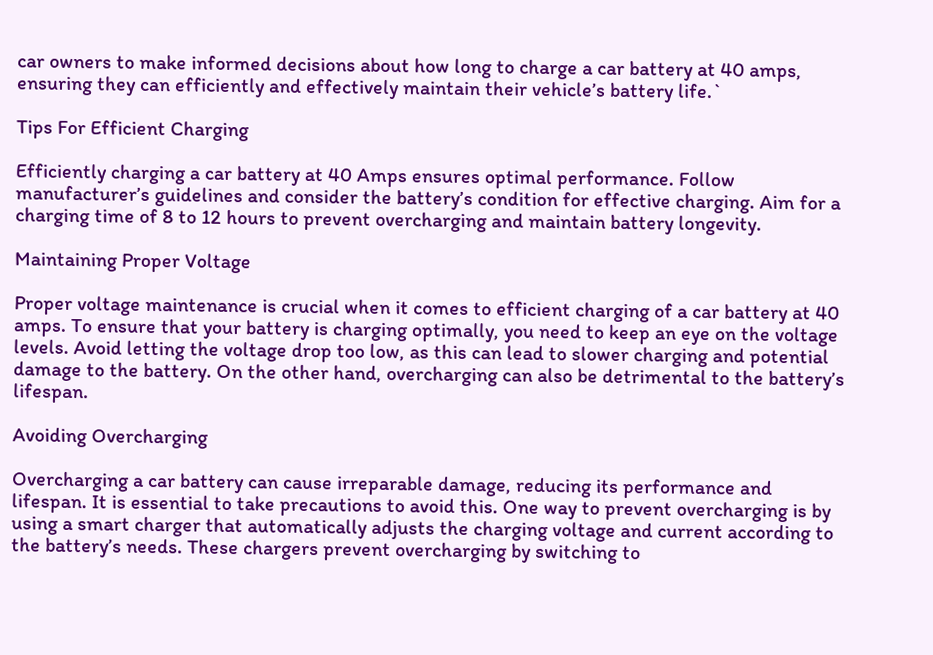car owners to make informed decisions about how long to charge a car battery at 40 amps, ensuring they can efficiently and effectively maintain their vehicle’s battery life.`

Tips For Efficient Charging

Efficiently charging a car battery at 40 Amps ensures optimal performance. Follow manufacturer’s guidelines and consider the battery’s condition for effective charging. Aim for a charging time of 8 to 12 hours to prevent overcharging and maintain battery longevity.

Maintaining Proper Voltage

Proper voltage maintenance is crucial when it comes to efficient charging of a car battery at 40 amps. To ensure that your battery is charging optimally, you need to keep an eye on the voltage levels. Avoid letting the voltage drop too low, as this can lead to slower charging and potential damage to the battery. On the other hand, overcharging can also be detrimental to the battery’s lifespan.

Avoiding Overcharging

Overcharging a car battery can cause irreparable damage, reducing its performance and lifespan. It is essential to take precautions to avoid this. One way to prevent overcharging is by using a smart charger that automatically adjusts the charging voltage and current according to the battery’s needs. These chargers prevent overcharging by switching to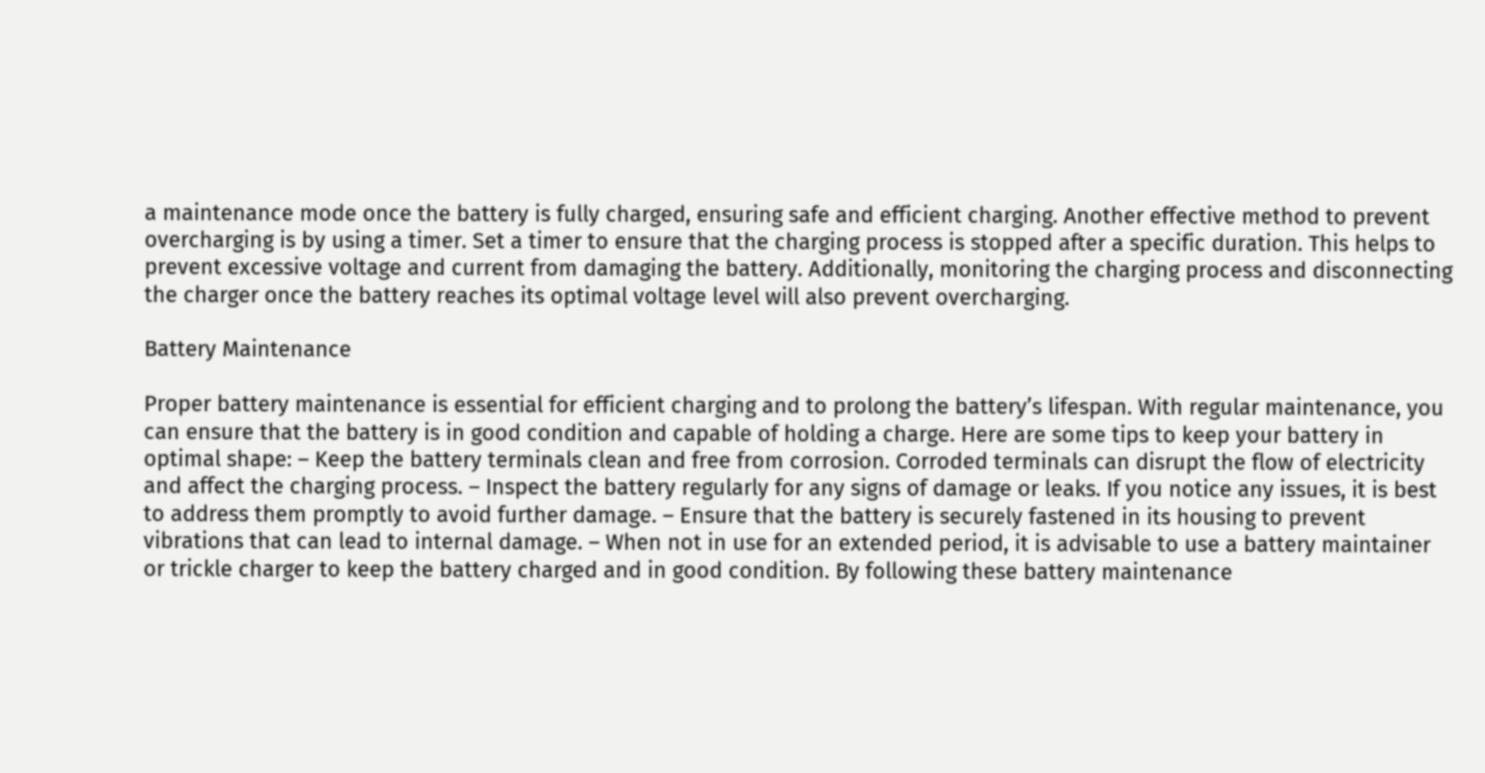a maintenance mode once the battery is fully charged, ensuring safe and efficient charging. Another effective method to prevent overcharging is by using a timer. Set a timer to ensure that the charging process is stopped after a specific duration. This helps to prevent excessive voltage and current from damaging the battery. Additionally, monitoring the charging process and disconnecting the charger once the battery reaches its optimal voltage level will also prevent overcharging.

Battery Maintenance

Proper battery maintenance is essential for efficient charging and to prolong the battery’s lifespan. With regular maintenance, you can ensure that the battery is in good condition and capable of holding a charge. Here are some tips to keep your battery in optimal shape: – Keep the battery terminals clean and free from corrosion. Corroded terminals can disrupt the flow of electricity and affect the charging process. – Inspect the battery regularly for any signs of damage or leaks. If you notice any issues, it is best to address them promptly to avoid further damage. – Ensure that the battery is securely fastened in its housing to prevent vibrations that can lead to internal damage. – When not in use for an extended period, it is advisable to use a battery maintainer or trickle charger to keep the battery charged and in good condition. By following these battery maintenance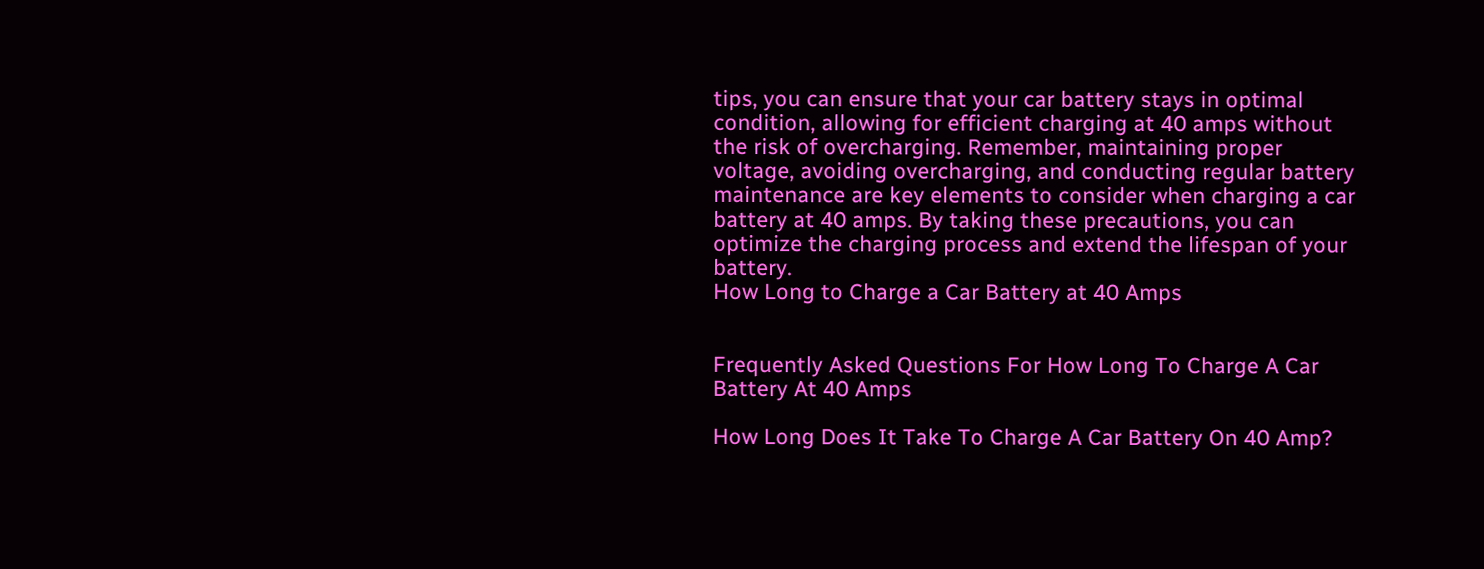tips, you can ensure that your car battery stays in optimal condition, allowing for efficient charging at 40 amps without the risk of overcharging. Remember, maintaining proper voltage, avoiding overcharging, and conducting regular battery maintenance are key elements to consider when charging a car battery at 40 amps. By taking these precautions, you can optimize the charging process and extend the lifespan of your battery.
How Long to Charge a Car Battery at 40 Amps


Frequently Asked Questions For How Long To Charge A Car Battery At 40 Amps

How Long Does It Take To Charge A Car Battery On 40 Amp?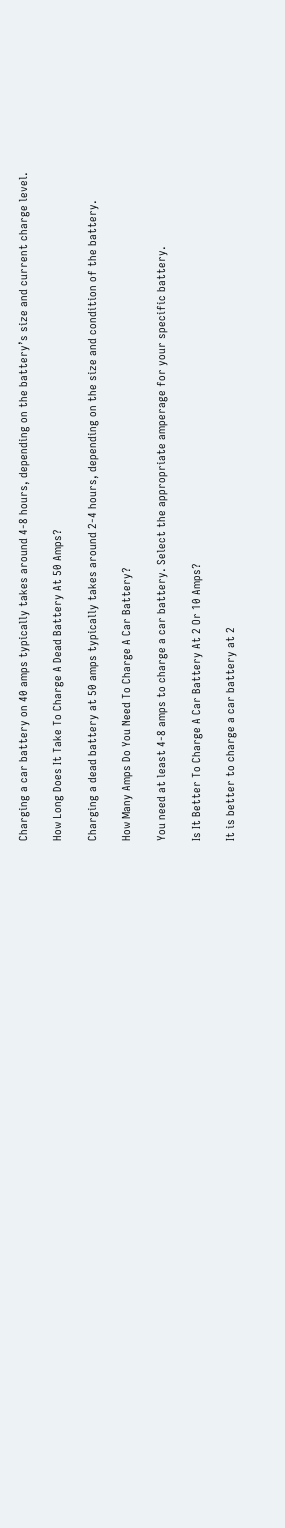Charging a car battery on 40 amps typically takes around 4-8 hours, depending on the battery’s size and current charge level.

How Long Does It Take To Charge A Dead Battery At 50 Amps?

Charging a dead battery at 50 amps typically takes around 2-4 hours, depending on the size and condition of the battery.

How Many Amps Do You Need To Charge A Car Battery?

You need at least 4-8 amps to charge a car battery. Select the appropriate amperage for your specific battery.

Is It Better To Charge A Car Battery At 2 Or 10 Amps?

It is better to charge a car battery at 2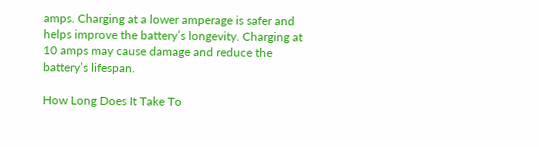amps. Charging at a lower amperage is safer and helps improve the battery’s longevity. Charging at 10 amps may cause damage and reduce the battery’s lifespan.

How Long Does It Take To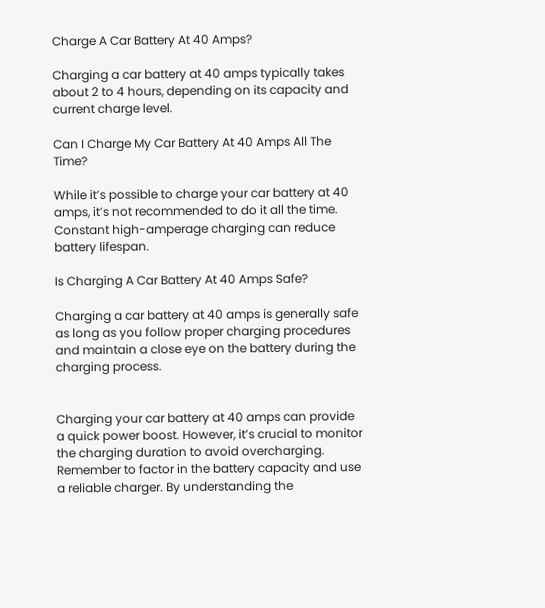Charge A Car Battery At 40 Amps?

Charging a car battery at 40 amps typically takes about 2 to 4 hours, depending on its capacity and current charge level.

Can I Charge My Car Battery At 40 Amps All The Time?

While it’s possible to charge your car battery at 40 amps, it’s not recommended to do it all the time. Constant high-amperage charging can reduce battery lifespan.

Is Charging A Car Battery At 40 Amps Safe?

Charging a car battery at 40 amps is generally safe as long as you follow proper charging procedures and maintain a close eye on the battery during the charging process.


Charging your car battery at 40 amps can provide a quick power boost. However, it’s crucial to monitor the charging duration to avoid overcharging. Remember to factor in the battery capacity and use a reliable charger. By understanding the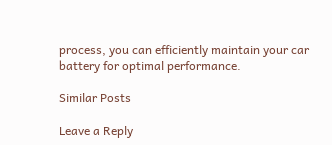process, you can efficiently maintain your car battery for optimal performance.

Similar Posts

Leave a Reply